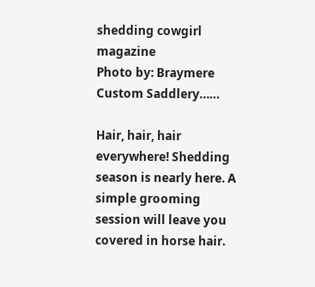shedding cowgirl magazine
Photo by: Braymere Custom Saddlery……

Hair, hair, hair everywhere! Shedding season is nearly here. A simple grooming session will leave you covered in horse hair.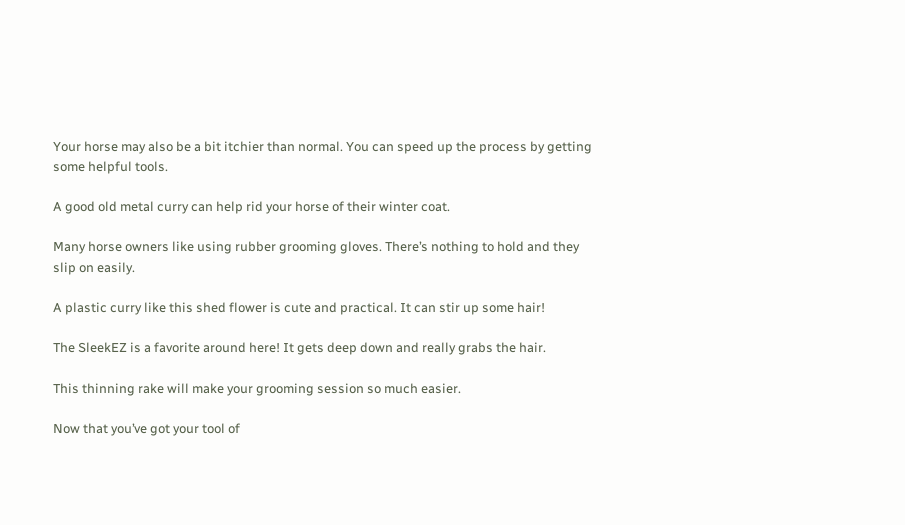Your horse may also be a bit itchier than normal. You can speed up the process by getting some helpful tools.

A good old metal curry can help rid your horse of their winter coat.

Many horse owners like using rubber grooming gloves. There’s nothing to hold and they slip on easily.

A plastic curry like this shed flower is cute and practical. It can stir up some hair!

The SleekEZ is a favorite around here! It gets deep down and really grabs the hair.

This thinning rake will make your grooming session so much easier.

Now that you’ve got your tool of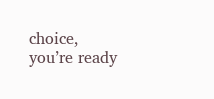choice, you’re ready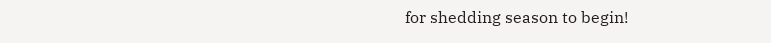for shedding season to begin!